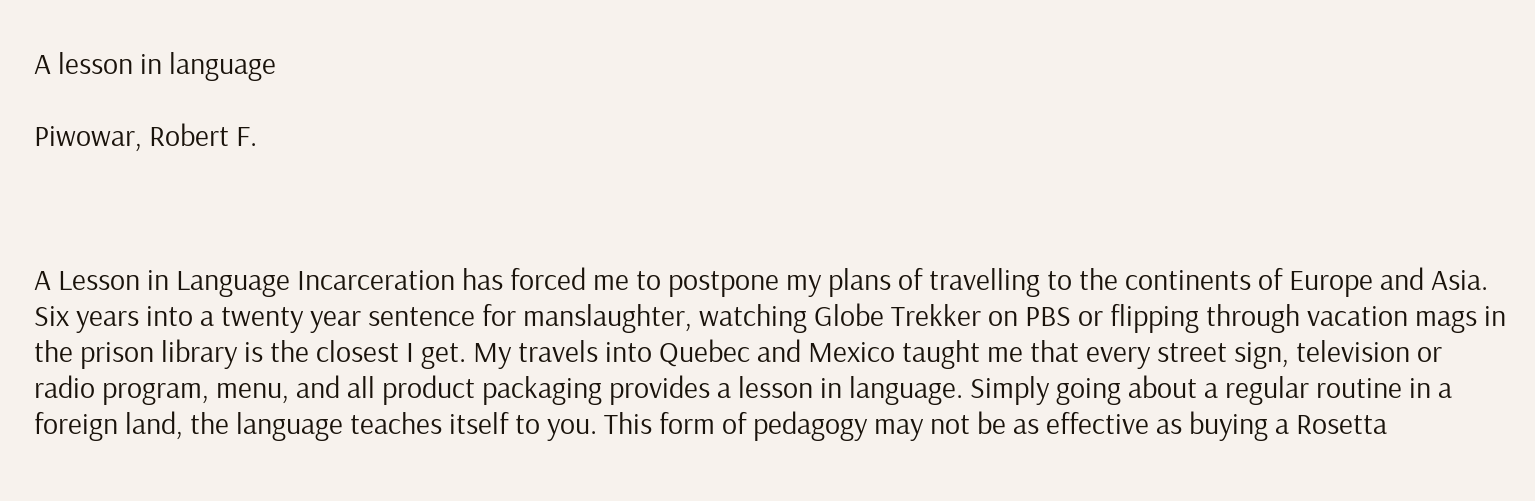A lesson in language

Piwowar, Robert F.



A Lesson in Language Incarceration has forced me to postpone my plans of travelling to the continents of Europe and Asia. Six years into a twenty year sentence for manslaughter, watching Globe Trekker on PBS or flipping through vacation mags in the prison library is the closest I get. My travels into Quebec and Mexico taught me that every street sign, television or radio program, menu, and all product packaging provides a lesson in language. Simply going about a regular routine in a foreign land, the language teaches itself to you. This form of pedagogy may not be as effective as buying a Rosetta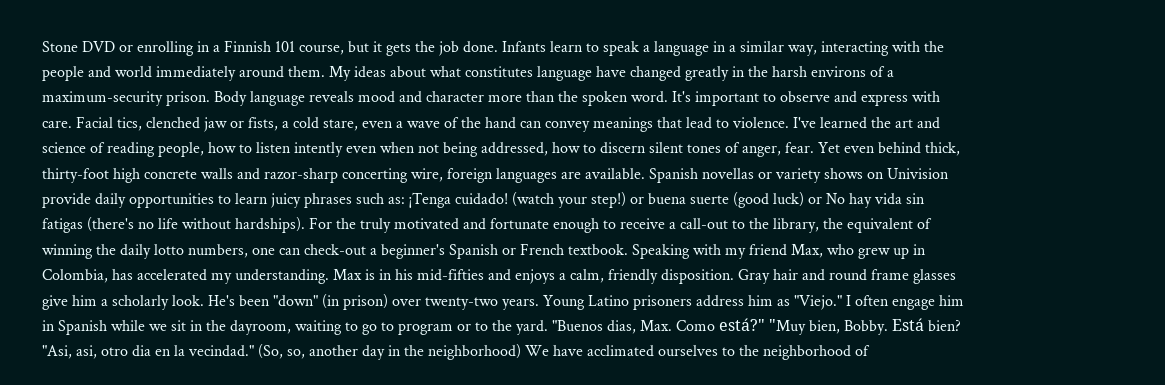Stone DVD or enrolling in a Finnish 101 course, but it gets the job done. Infants learn to speak a language in a similar way, interacting with the people and world immediately around them. My ideas about what constitutes language have changed greatly in the harsh environs of a maximum-security prison. Body language reveals mood and character more than the spoken word. It's important to observe and express with care. Facial tics, clenched jaw or fists, a cold stare, even a wave of the hand can convey meanings that lead to violence. I've learned the art and science of reading people, how to listen intently even when not being addressed, how to discern silent tones of anger, fear. Yet even behind thick, thirty-foot high concrete walls and razor-sharp concerting wire, foreign languages are available. Spanish novellas or variety shows on Univision provide daily opportunities to learn juicy phrases such as: ¡Tenga cuidado! (watch your step!) or buena suerte (good luck) or No hay vida sin fatigas (there's no life without hardships). For the truly motivated and fortunate enough to receive a call-out to the library, the equivalent of winning the daily lotto numbers, one can check-out a beginner's Spanish or French textbook. Speaking with my friend Max, who grew up in Colombia, has accelerated my understanding. Max is in his mid-fifties and enjoys a calm, friendly disposition. Gray hair and round frame glasses give him a scholarly look. He's been "down" (in prison) over twenty-two years. Young Latino prisoners address him as "Viejo." I often engage him in Spanish while we sit in the dayroom, waiting to go to program or to the yard. "Buenos dias, Max. Como está?" "Muy bien, Bobby. Está bien? "Asi, asi, otro dia en la vecindad." (So, so, another day in the neighborhood) We have acclimated ourselves to the neighborhood of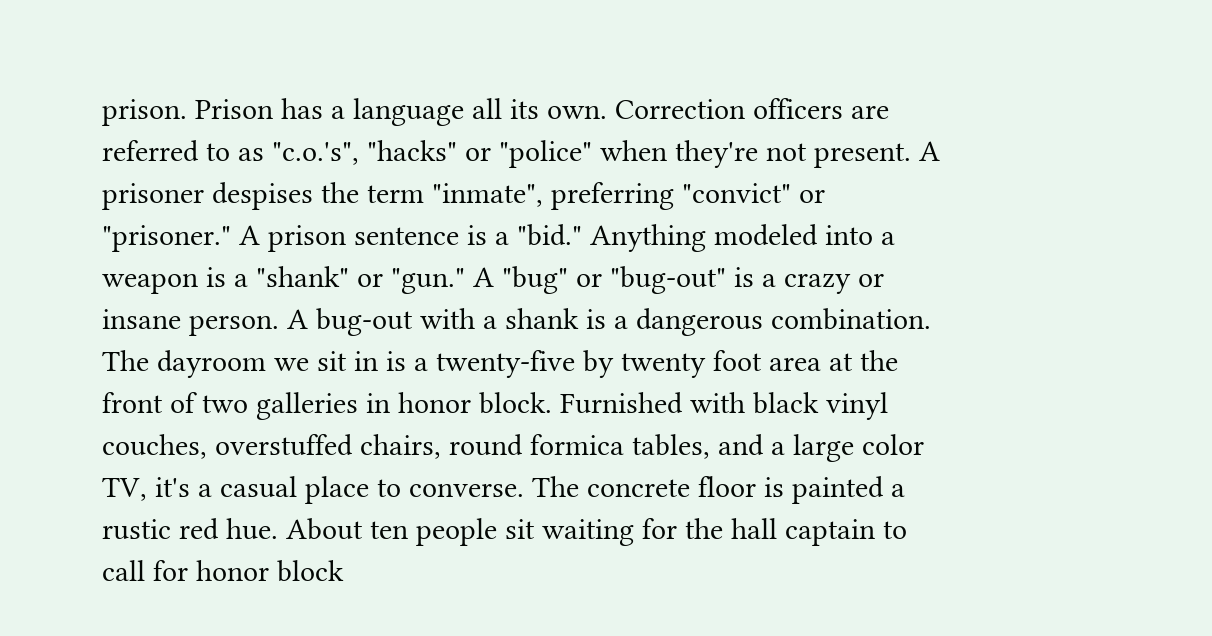prison. Prison has a language all its own. Correction officers are referred to as "c.o.'s", "hacks" or "police" when they're not present. A prisoner despises the term "inmate", preferring "convict" or "prisoner." A prison sentence is a "bid." Anything modeled into a weapon is a "shank" or "gun." A "bug" or "bug-out" is a crazy or insane person. A bug-out with a shank is a dangerous combination. The dayroom we sit in is a twenty-five by twenty foot area at the front of two galleries in honor block. Furnished with black vinyl couches, overstuffed chairs, round formica tables, and a large color TV, it's a casual place to converse. The concrete floor is painted a rustic red hue. About ten people sit waiting for the hall captain to call for honor block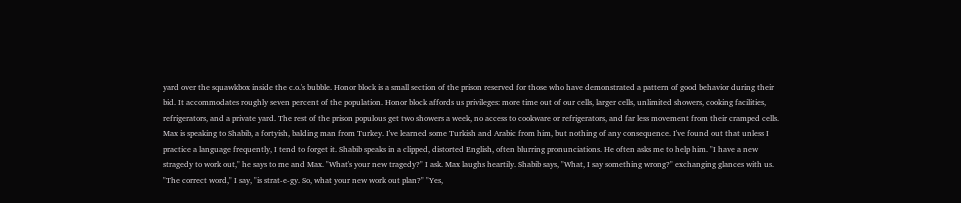yard over the squawkbox inside the c.o.'s bubble. Honor block is a small section of the prison reserved for those who have demonstrated a pattern of good behavior during their bid. It accommodates roughly seven percent of the population. Honor block affords us privileges: more time out of our cells, larger cells, unlimited showers, cooking facilities, refrigerators, and a private yard. The rest of the prison populous get two showers a week, no access to cookware or refrigerators, and far less movement from their cramped cells. Max is speaking to Shabib, a fortyish, balding man from Turkey. I've learned some Turkish and Arabic from him, but nothing of any consequence. I've found out that unless I practice a language frequently, I tend to forget it. Shabib speaks in a clipped, distorted English, often blurring pronunciations. He often asks me to help him. "I have a new stragedy to work out," he says to me and Max. "What's your new tragedy?" I ask. Max laughs heartily. Shabib says, "What, I say something wrong?" exchanging glances with us. "The correct word," I say, "is strat-e-gy. So, what your new work out plan?" "Yes,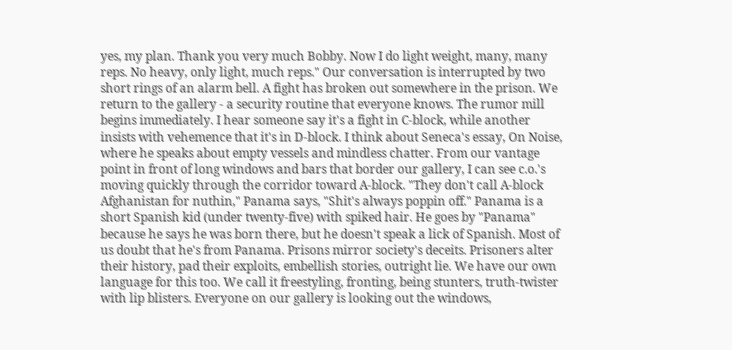yes, my plan. Thank you very much Bobby. Now I do light weight, many, many reps. No heavy, only light, much reps." Our conversation is interrupted by two short rings of an alarm bell. A fight has broken out somewhere in the prison. We return to the gallery - a security routine that everyone knows. The rumor mill begins immediately. I hear someone say it's a fight in C-block, while another insists with vehemence that it's in D-block. I think about Seneca's essay, On Noise, where he speaks about empty vessels and mindless chatter. From our vantage point in front of long windows and bars that border our gallery, I can see c.o.'s moving quickly through the corridor toward A-block. "They don't call A-block Afghanistan for nuthin," Panama says, "Shit's always poppin off." Panama is a short Spanish kid (under twenty-five) with spiked hair. He goes by "Panama" because he says he was born there, but he doesn't speak a lick of Spanish. Most of us doubt that he's from Panama. Prisons mirror society's deceits. Prisoners alter their history, pad their exploits, embellish stories, outright lie. We have our own language for this too. We call it freestyling, fronting, being stunters, truth-twister with lip blisters. Everyone on our gallery is looking out the windows,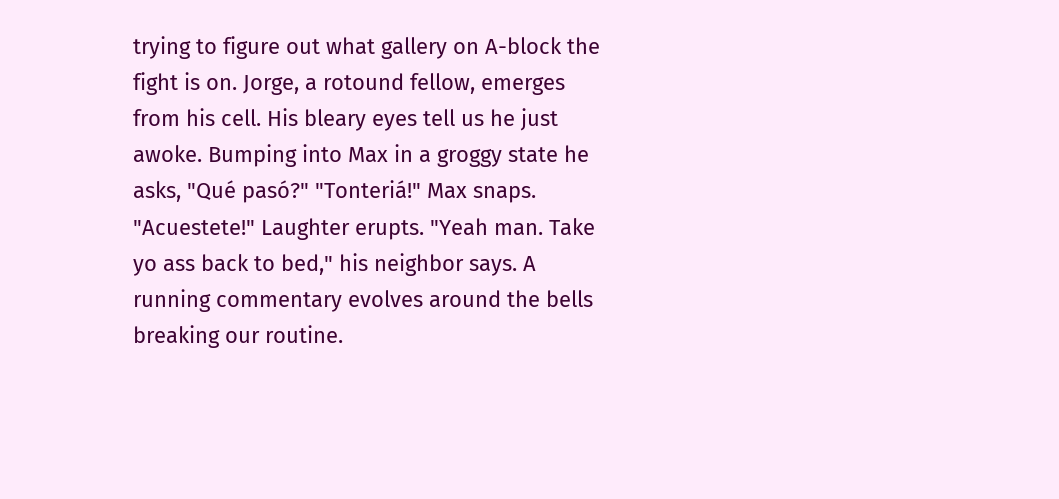trying to figure out what gallery on A-block the fight is on. Jorge, a rotound fellow, emerges from his cell. His bleary eyes tell us he just awoke. Bumping into Max in a groggy state he asks, "Qué pasó?" "Tonteriá!" Max snaps. "Acuestete!" Laughter erupts. "Yeah man. Take yo ass back to bed," his neighbor says. A running commentary evolves around the bells breaking our routine.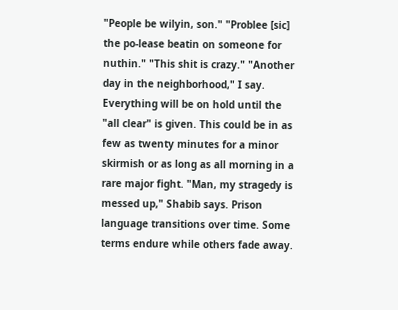"People be wilyin, son." "Problee [sic] the po-lease beatin on someone for nuthin." "This shit is crazy." "Another day in the neighborhood," I say. Everything will be on hold until the "all clear" is given. This could be in as few as twenty minutes for a minor skirmish or as long as all morning in a rare major fight. "Man, my stragedy is messed up," Shabib says. Prison language transitions over time. Some terms endure while others fade away.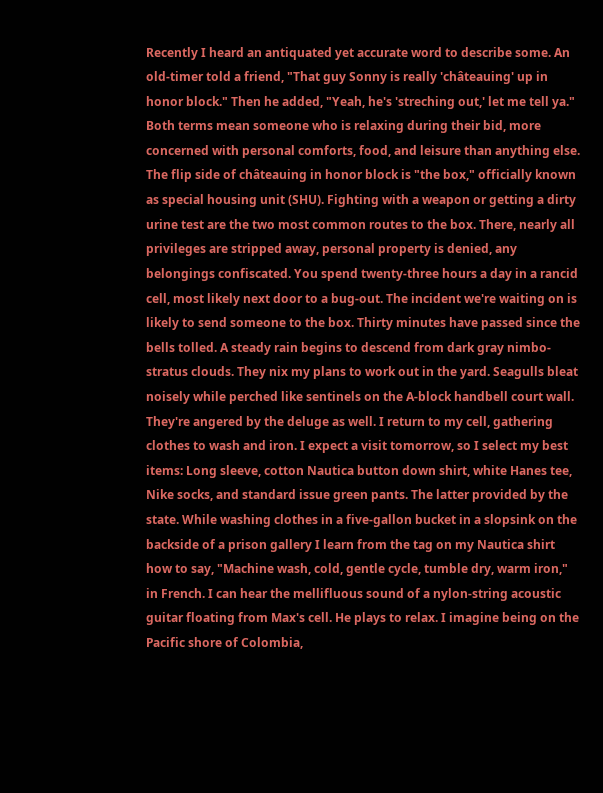Recently I heard an antiquated yet accurate word to describe some. An old-timer told a friend, "That guy Sonny is really 'châteauing' up in honor block." Then he added, "Yeah, he's 'streching out,' let me tell ya." Both terms mean someone who is relaxing during their bid, more concerned with personal comforts, food, and leisure than anything else. The flip side of châteauing in honor block is "the box," officially known as special housing unit (SHU). Fighting with a weapon or getting a dirty urine test are the two most common routes to the box. There, nearly all privileges are stripped away, personal property is denied, any belongings confiscated. You spend twenty-three hours a day in a rancid cell, most likely next door to a bug-out. The incident we're waiting on is likely to send someone to the box. Thirty minutes have passed since the bells tolled. A steady rain begins to descend from dark gray nimbo-stratus clouds. They nix my plans to work out in the yard. Seagulls bleat noisely while perched like sentinels on the A-block handbell court wall. They're angered by the deluge as well. I return to my cell, gathering clothes to wash and iron. I expect a visit tomorrow, so I select my best items: Long sleeve, cotton Nautica button down shirt, white Hanes tee, Nike socks, and standard issue green pants. The latter provided by the state. While washing clothes in a five-gallon bucket in a slopsink on the backside of a prison gallery I learn from the tag on my Nautica shirt how to say, "Machine wash, cold, gentle cycle, tumble dry, warm iron," in French. I can hear the mellifluous sound of a nylon-string acoustic guitar floating from Max's cell. He plays to relax. I imagine being on the Pacific shore of Colombia,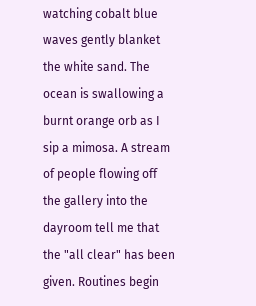watching cobalt blue waves gently blanket the white sand. The ocean is swallowing a burnt orange orb as I sip a mimosa. A stream of people flowing off the gallery into the dayroom tell me that the "all clear" has been given. Routines begin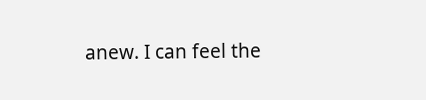anew. I can feel the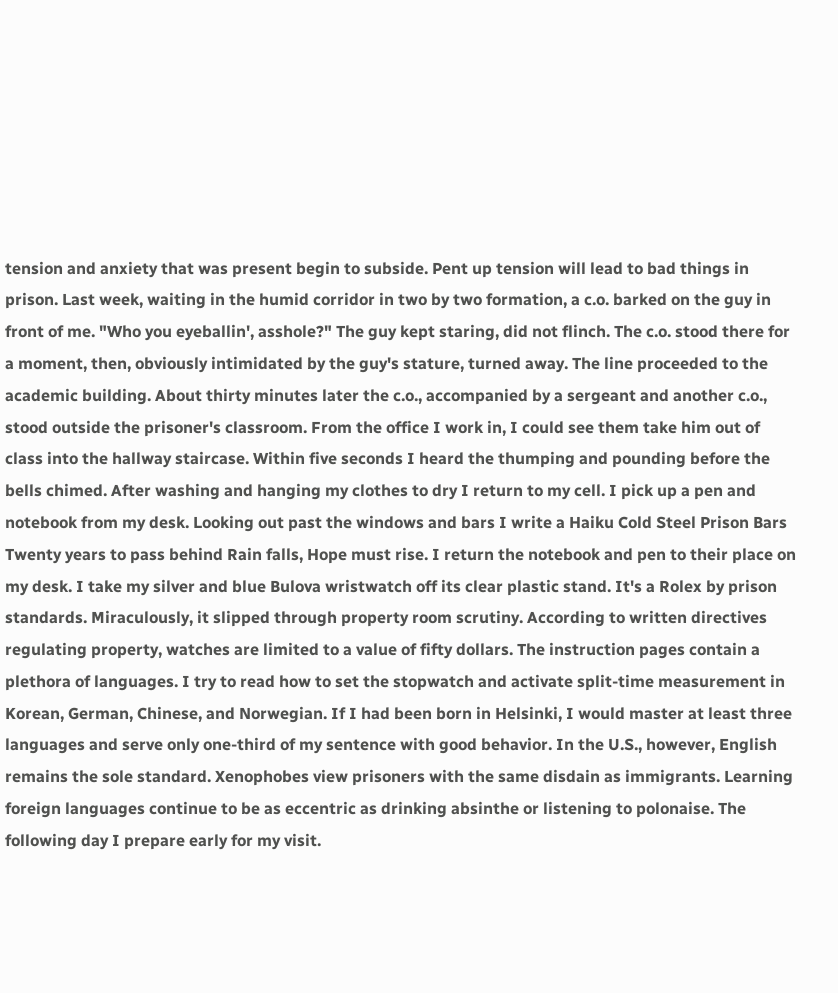tension and anxiety that was present begin to subside. Pent up tension will lead to bad things in prison. Last week, waiting in the humid corridor in two by two formation, a c.o. barked on the guy in front of me. "Who you eyeballin', asshole?" The guy kept staring, did not flinch. The c.o. stood there for a moment, then, obviously intimidated by the guy's stature, turned away. The line proceeded to the academic building. About thirty minutes later the c.o., accompanied by a sergeant and another c.o., stood outside the prisoner's classroom. From the office I work in, I could see them take him out of class into the hallway staircase. Within five seconds I heard the thumping and pounding before the bells chimed. After washing and hanging my clothes to dry I return to my cell. I pick up a pen and notebook from my desk. Looking out past the windows and bars I write a Haiku Cold Steel Prison Bars Twenty years to pass behind Rain falls, Hope must rise. I return the notebook and pen to their place on my desk. I take my silver and blue Bulova wristwatch off its clear plastic stand. It's a Rolex by prison standards. Miraculously, it slipped through property room scrutiny. According to written directives regulating property, watches are limited to a value of fifty dollars. The instruction pages contain a plethora of languages. I try to read how to set the stopwatch and activate split-time measurement in Korean, German, Chinese, and Norwegian. If I had been born in Helsinki, I would master at least three languages and serve only one-third of my sentence with good behavior. In the U.S., however, English remains the sole standard. Xenophobes view prisoners with the same disdain as immigrants. Learning foreign languages continue to be as eccentric as drinking absinthe or listening to polonaise. The following day I prepare early for my visit.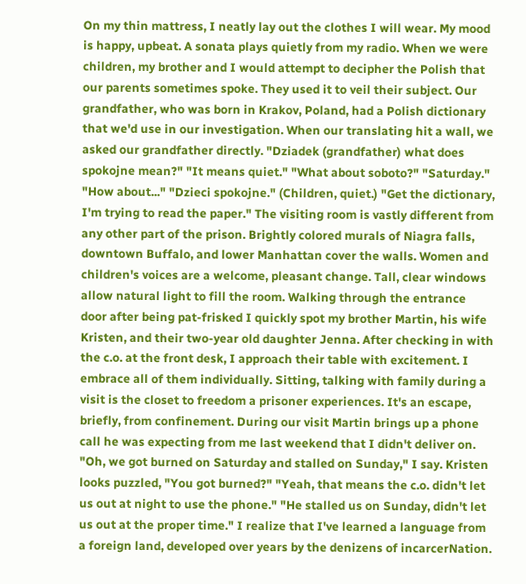On my thin mattress, I neatly lay out the clothes I will wear. My mood is happy, upbeat. A sonata plays quietly from my radio. When we were children, my brother and I would attempt to decipher the Polish that our parents sometimes spoke. They used it to veil their subject. Our grandfather, who was born in Krakov, Poland, had a Polish dictionary that we'd use in our investigation. When our translating hit a wall, we asked our grandfather directly. "Dziadek (grandfather) what does spokojne mean?" "It means quiet." "What about soboto?" "Saturday." "How about..." "Dzieci spokojne." (Children, quiet.) "Get the dictionary, I'm trying to read the paper." The visiting room is vastly different from any other part of the prison. Brightly colored murals of Niagra falls, downtown Buffalo, and lower Manhattan cover the walls. Women and children's voices are a welcome, pleasant change. Tall, clear windows allow natural light to fill the room. Walking through the entrance door after being pat-frisked I quickly spot my brother Martin, his wife Kristen, and their two-year old daughter Jenna. After checking in with the c.o. at the front desk, I approach their table with excitement. I embrace all of them individually. Sitting, talking with family during a visit is the closet to freedom a prisoner experiences. It's an escape, briefly, from confinement. During our visit Martin brings up a phone call he was expecting from me last weekend that I didn't deliver on. "Oh, we got burned on Saturday and stalled on Sunday," I say. Kristen looks puzzled, "You got burned?" "Yeah, that means the c.o. didn't let us out at night to use the phone." "He stalled us on Sunday, didn't let us out at the proper time." I realize that I've learned a language from a foreign land, developed over years by the denizens of incarcerNation.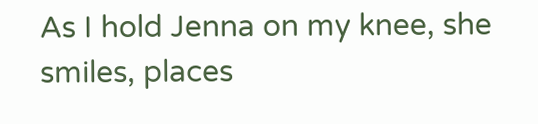As I hold Jenna on my knee, she smiles, places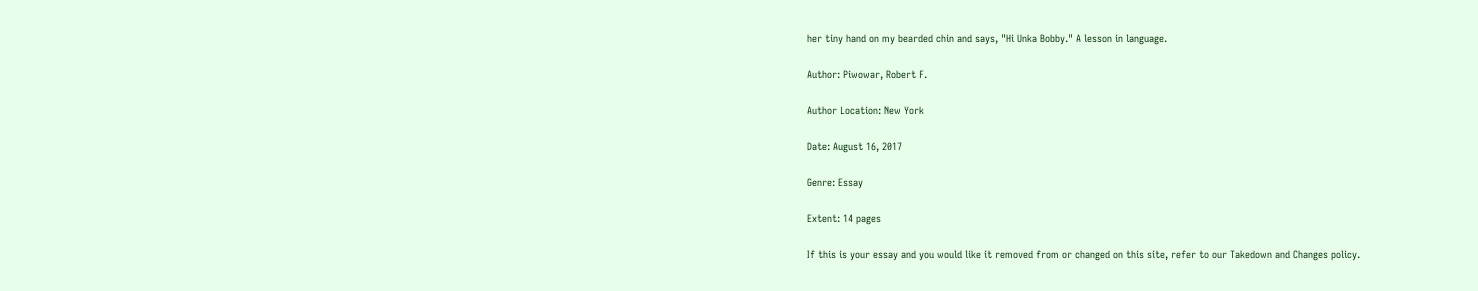her tiny hand on my bearded chin and says, "Hi Unka Bobby." A lesson in language.

Author: Piwowar, Robert F.

Author Location: New York

Date: August 16, 2017

Genre: Essay

Extent: 14 pages

If this is your essay and you would like it removed from or changed on this site, refer to our Takedown and Changes policy.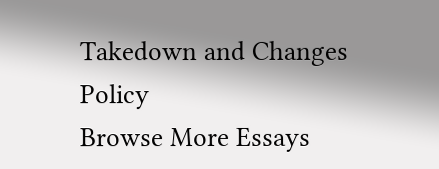Takedown and Changes Policy
Browse More Essays